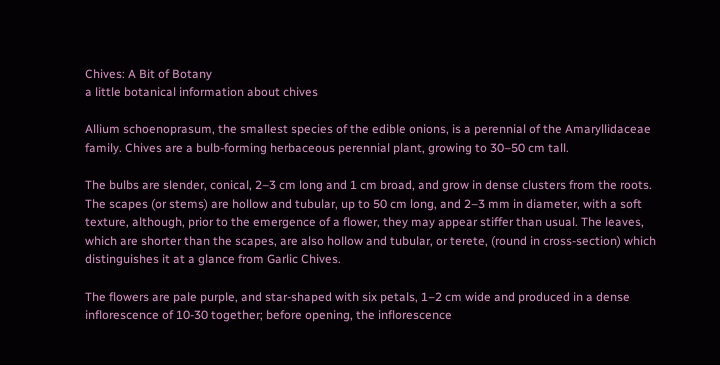Chives: A Bit of Botany
a little botanical information about chives

Allium schoenoprasum, the smallest species of the edible onions, is a perennial of the Amaryllidaceae family. Chives are a bulb-forming herbaceous perennial plant, growing to 30–50 cm tall.

The bulbs are slender, conical, 2–3 cm long and 1 cm broad, and grow in dense clusters from the roots. The scapes (or stems) are hollow and tubular, up to 50 cm long, and 2–3 mm in diameter, with a soft texture, although, prior to the emergence of a flower, they may appear stiffer than usual. The leaves, which are shorter than the scapes, are also hollow and tubular, or terete, (round in cross-section) which distinguishes it at a glance from Garlic Chives.

The flowers are pale purple, and star-shaped with six petals, 1–2 cm wide and produced in a dense inflorescence of 10-30 together; before opening, the inflorescence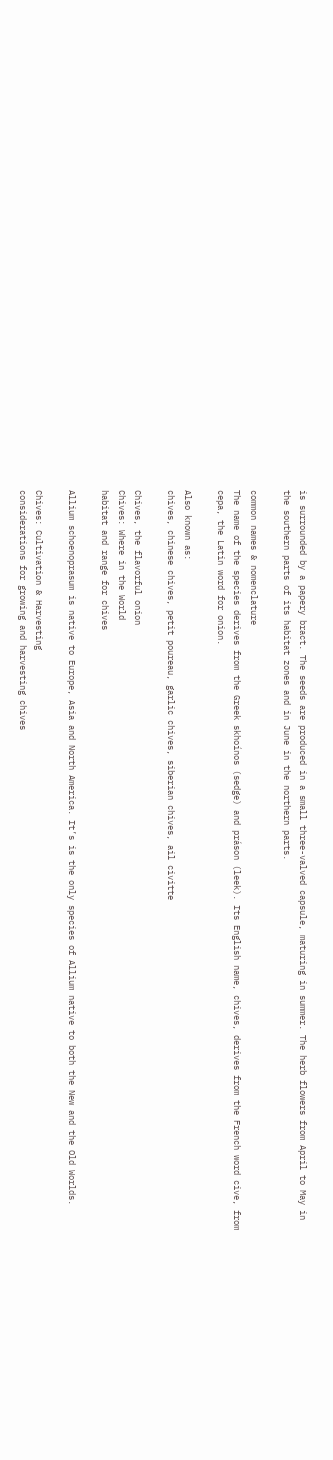is surrounded by a papery bract. The seeds are produced in a small three-valved capsule, maturing in summer. The herb flowers from April to May in the southern parts of its habitat zones and in June in the northern parts.

common names & nomenclature
The name of the species derives from the Greek skhoínos (sedge) and práson (leek). Its English name, chives, derives from the French word cive, from cepa, the Latin word for onion.

Also known as:
chives, chinese chives, petit poureau, garlic chives, siberian chives, ail civitte

Chives, the flavorful onion
Chives: Where in the World
habitat and range for chives

Allium schoenoprasum is native to Europe, Asia and North America. It’s is the only species of Allium native to both the New and the Old Worlds.

Chives: Cultivation & Harvesting
considerations for growing and harvesting chives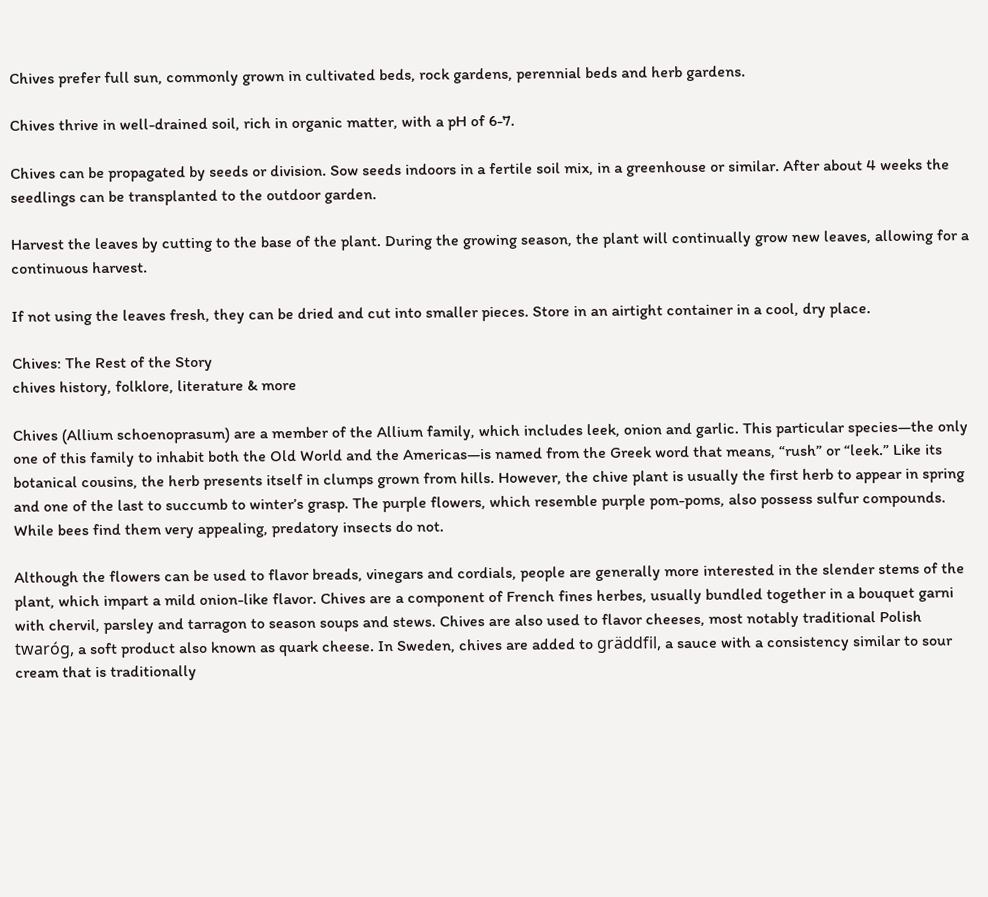Chives prefer full sun, commonly grown in cultivated beds, rock gardens, perennial beds and herb gardens.

Chives thrive in well-drained soil, rich in organic matter, with a pH of 6-7.

Chives can be propagated by seeds or division. Sow seeds indoors in a fertile soil mix, in a greenhouse or similar. After about 4 weeks the seedlings can be transplanted to the outdoor garden.

Harvest the leaves by cutting to the base of the plant. During the growing season, the plant will continually grow new leaves, allowing for a continuous harvest.

If not using the leaves fresh, they can be dried and cut into smaller pieces. Store in an airtight container in a cool, dry place.

Chives: The Rest of the Story
chives history, folklore, literature & more

Chives (Allium schoenoprasum) are a member of the Allium family, which includes leek, onion and garlic. This particular species—the only one of this family to inhabit both the Old World and the Americas—is named from the Greek word that means, “rush” or “leek.” Like its botanical cousins, the herb presents itself in clumps grown from hills. However, the chive plant is usually the first herb to appear in spring and one of the last to succumb to winter’s grasp. The purple flowers, which resemble purple pom-poms, also possess sulfur compounds. While bees find them very appealing, predatory insects do not.

Although the flowers can be used to flavor breads, vinegars and cordials, people are generally more interested in the slender stems of the plant, which impart a mild onion-like flavor. Chives are a component of French fines herbes, usually bundled together in a bouquet garni with chervil, parsley and tarragon to season soups and stews. Chives are also used to flavor cheeses, most notably traditional Polish twaróg, a soft product also known as quark cheese. In Sweden, chives are added to gräddfil, a sauce with a consistency similar to sour cream that is traditionally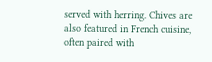served with herring. Chives are also featured in French cuisine, often paired with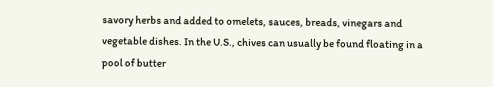savory herbs and added to omelets, sauces, breads, vinegars and vegetable dishes. In the U.S., chives can usually be found floating in a pool of butter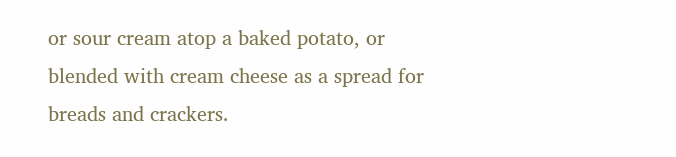or sour cream atop a baked potato, or blended with cream cheese as a spread for breads and crackers.